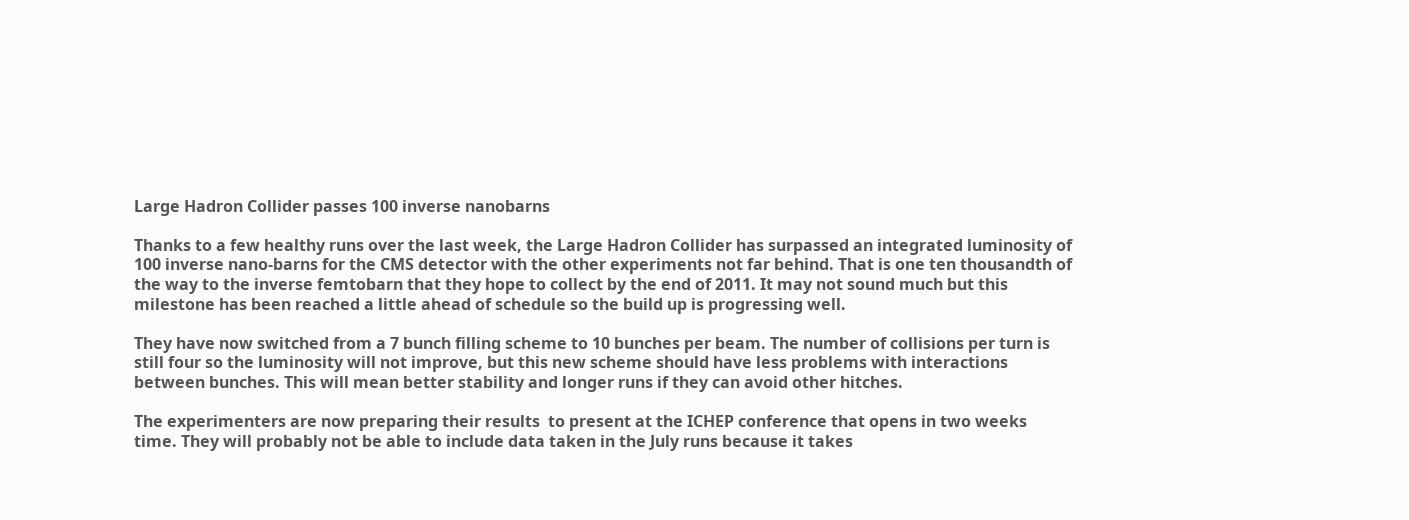Large Hadron Collider passes 100 inverse nanobarns

Thanks to a few healthy runs over the last week, the Large Hadron Collider has surpassed an integrated luminosity of 100 inverse nano-barns for the CMS detector with the other experiments not far behind. That is one ten thousandth of the way to the inverse femtobarn that they hope to collect by the end of 2011. It may not sound much but this milestone has been reached a little ahead of schedule so the build up is progressing well.

They have now switched from a 7 bunch filling scheme to 10 bunches per beam. The number of collisions per turn is still four so the luminosity will not improve, but this new scheme should have less problems with interactions between bunches. This will mean better stability and longer runs if they can avoid other hitches.

The experimenters are now preparing their results  to present at the ICHEP conference that opens in two weeks time. They will probably not be able to include data taken in the July runs because it takes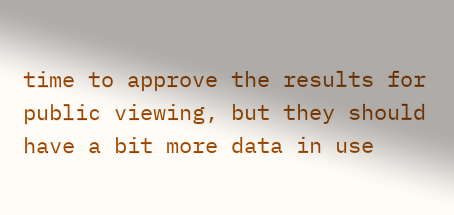time to approve the results for public viewing, but they should have a bit more data in use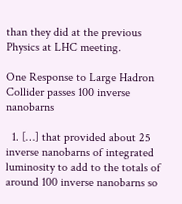than they did at the previous Physics at LHC meeting.

One Response to Large Hadron Collider passes 100 inverse nanobarns

  1. […] that provided about 25 inverse nanobarns of integrated luminosity to add to the totals of around 100 inverse nanobarns so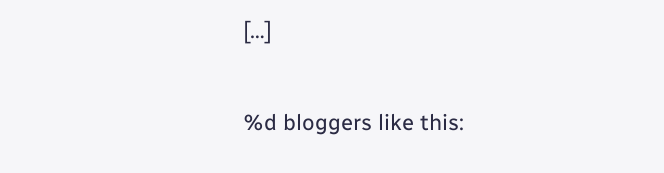[…]

%d bloggers like this: